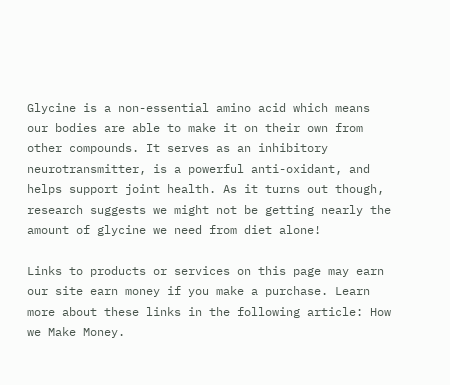Glycine is a non-essential amino acid which means our bodies are able to make it on their own from other compounds. It serves as an inhibitory neurotransmitter, is a powerful anti-oxidant, and helps support joint health. As it turns out though, research suggests we might not be getting nearly the amount of glycine we need from diet alone!

Links to products or services on this page may earn our site earn money if you make a purchase. Learn more about these links in the following article: How we Make Money.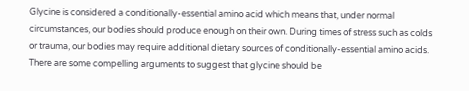Glycine is considered a conditionally-essential amino acid which means that, under normal circumstances, our bodies should produce enough on their own. During times of stress such as colds or trauma, our bodies may require additional dietary sources of conditionally-essential amino acids. There are some compelling arguments to suggest that glycine should be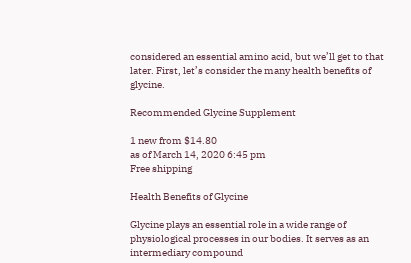considered an essential amino acid, but we’ll get to that later. First, let’s consider the many health benefits of glycine.

Recommended Glycine Supplement

1 new from $14.80
as of March 14, 2020 6:45 pm
Free shipping

Health Benefits of Glycine

Glycine plays an essential role in a wide range of physiological processes in our bodies. It serves as an intermediary compound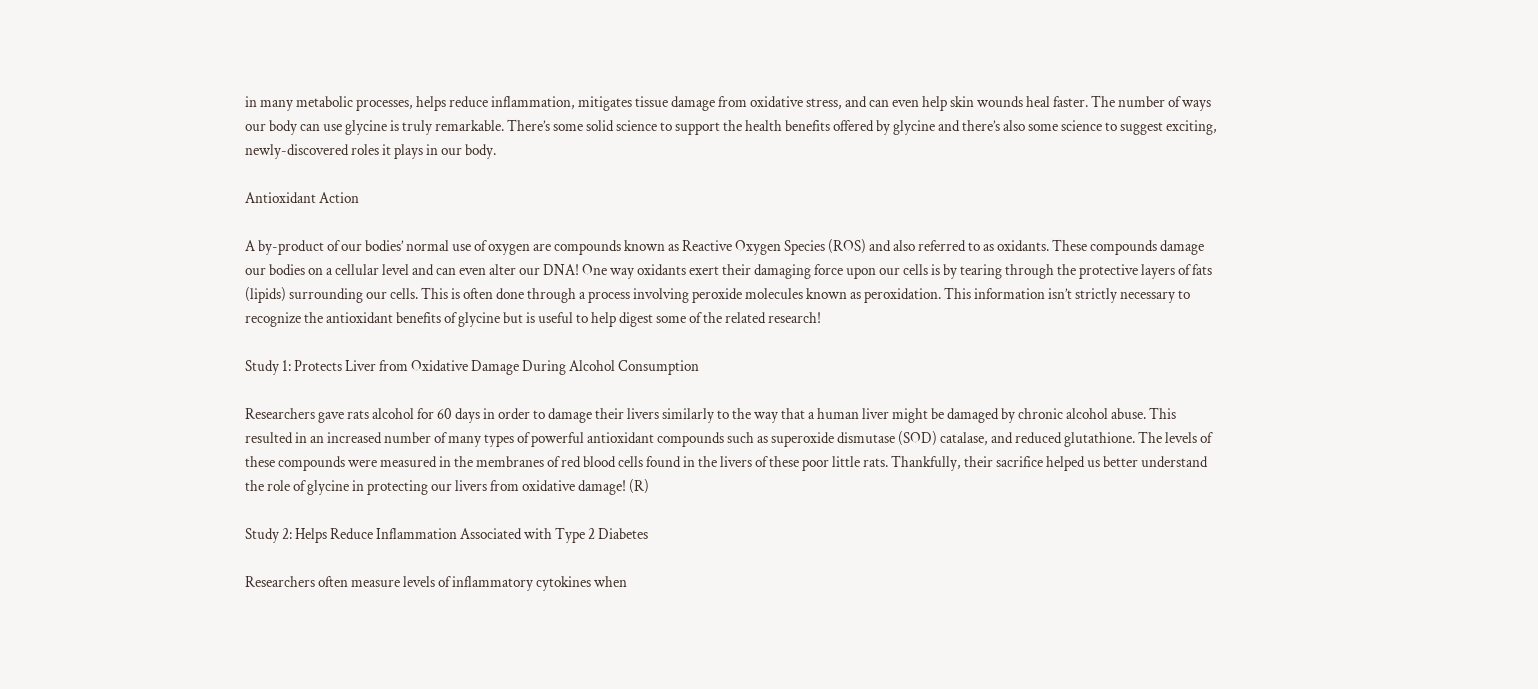in many metabolic processes, helps reduce inflammation, mitigates tissue damage from oxidative stress, and can even help skin wounds heal faster. The number of ways our body can use glycine is truly remarkable. There’s some solid science to support the health benefits offered by glycine and there’s also some science to suggest exciting, newly-discovered roles it plays in our body.

Antioxidant Action

A by-product of our bodies’ normal use of oxygen are compounds known as Reactive Oxygen Species (ROS) and also referred to as oxidants. These compounds damage our bodies on a cellular level and can even alter our DNA! One way oxidants exert their damaging force upon our cells is by tearing through the protective layers of fats (lipids) surrounding our cells. This is often done through a process involving peroxide molecules known as peroxidation. This information isn’t strictly necessary to recognize the antioxidant benefits of glycine but is useful to help digest some of the related research!

Study 1: Protects Liver from Oxidative Damage During Alcohol Consumption

Researchers gave rats alcohol for 60 days in order to damage their livers similarly to the way that a human liver might be damaged by chronic alcohol abuse. This resulted in an increased number of many types of powerful antioxidant compounds such as superoxide dismutase (SOD) catalase, and reduced glutathione. The levels of these compounds were measured in the membranes of red blood cells found in the livers of these poor little rats. Thankfully, their sacrifice helped us better understand the role of glycine in protecting our livers from oxidative damage! (R)

Study 2: Helps Reduce Inflammation Associated with Type 2 Diabetes

Researchers often measure levels of inflammatory cytokines when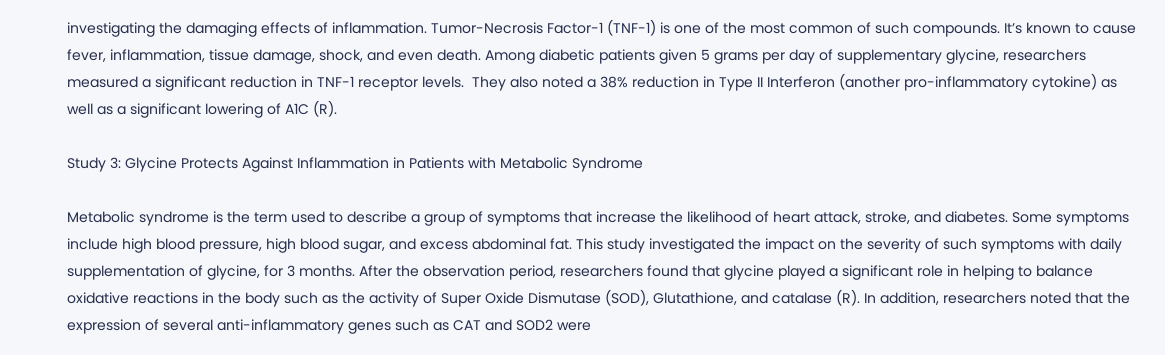investigating the damaging effects of inflammation. Tumor-Necrosis Factor-1 (TNF-1) is one of the most common of such compounds. It’s known to cause fever, inflammation, tissue damage, shock, and even death. Among diabetic patients given 5 grams per day of supplementary glycine, researchers measured a significant reduction in TNF-1 receptor levels.  They also noted a 38% reduction in Type II Interferon (another pro-inflammatory cytokine) as well as a significant lowering of A1C (R).

Study 3: Glycine Protects Against Inflammation in Patients with Metabolic Syndrome

Metabolic syndrome is the term used to describe a group of symptoms that increase the likelihood of heart attack, stroke, and diabetes. Some symptoms include high blood pressure, high blood sugar, and excess abdominal fat. This study investigated the impact on the severity of such symptoms with daily supplementation of glycine, for 3 months. After the observation period, researchers found that glycine played a significant role in helping to balance oxidative reactions in the body such as the activity of Super Oxide Dismutase (SOD), Glutathione, and catalase (R). In addition, researchers noted that the expression of several anti-inflammatory genes such as CAT and SOD2 were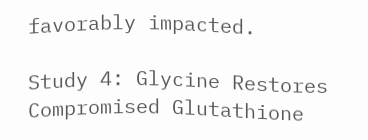favorably impacted.

Study 4: Glycine Restores Compromised Glutathione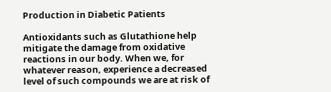Production in Diabetic Patients

Antioxidants such as Glutathione help mitigate the damage from oxidative reactions in our body. When we, for whatever reason, experience a decreased level of such compounds we are at risk of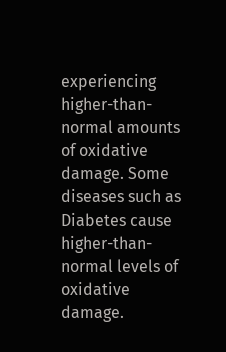experiencing higher-than-normal amounts of oxidative damage. Some diseases such as Diabetes cause higher-than-normal levels of oxidative damage.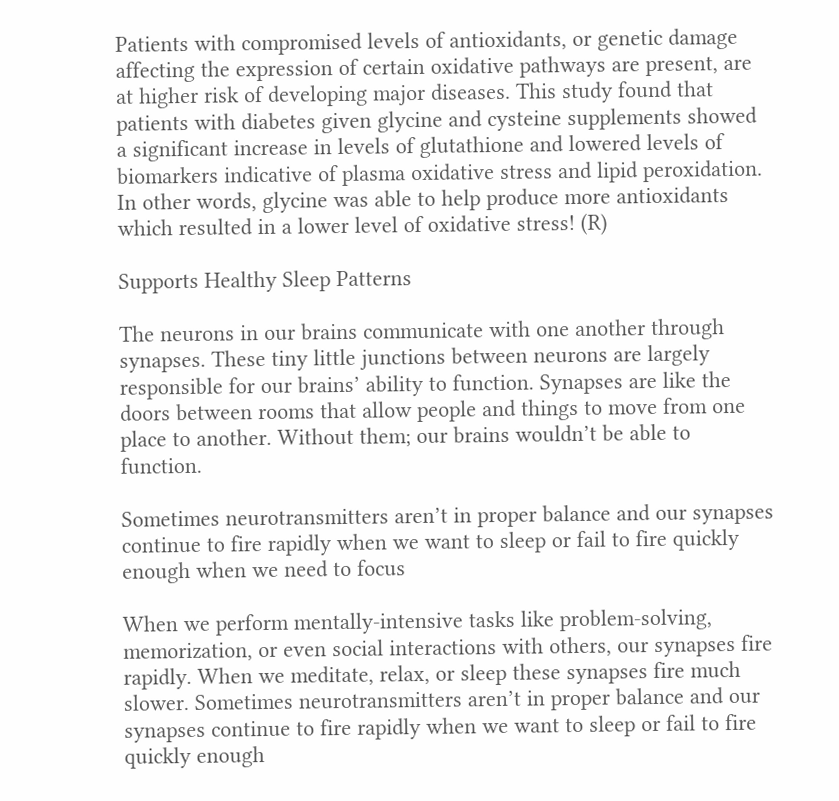Patients with compromised levels of antioxidants, or genetic damage affecting the expression of certain oxidative pathways are present, are at higher risk of developing major diseases. This study found that patients with diabetes given glycine and cysteine supplements showed a significant increase in levels of glutathione and lowered levels of biomarkers indicative of plasma oxidative stress and lipid peroxidation. In other words, glycine was able to help produce more antioxidants which resulted in a lower level of oxidative stress! (R)

Supports Healthy Sleep Patterns

The neurons in our brains communicate with one another through synapses. These tiny little junctions between neurons are largely responsible for our brains’ ability to function. Synapses are like the doors between rooms that allow people and things to move from one place to another. Without them; our brains wouldn’t be able to function.

Sometimes neurotransmitters aren’t in proper balance and our synapses continue to fire rapidly when we want to sleep or fail to fire quickly enough when we need to focus

When we perform mentally-intensive tasks like problem-solving, memorization, or even social interactions with others, our synapses fire rapidly. When we meditate, relax, or sleep these synapses fire much slower. Sometimes neurotransmitters aren’t in proper balance and our synapses continue to fire rapidly when we want to sleep or fail to fire quickly enough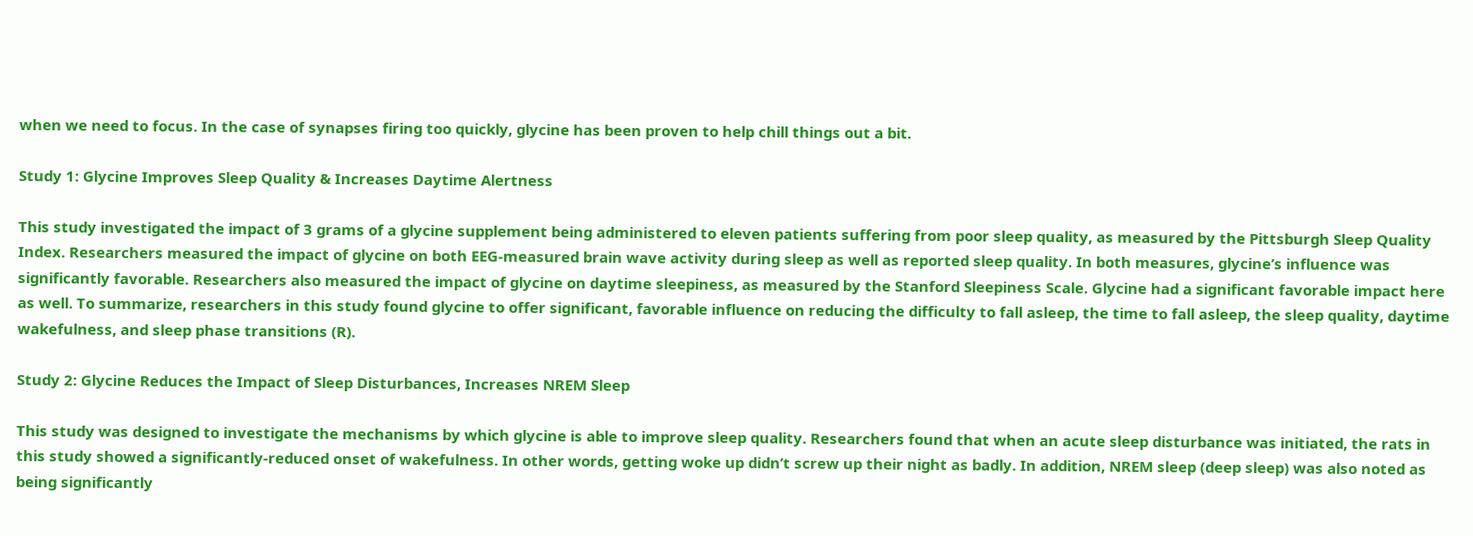when we need to focus. In the case of synapses firing too quickly, glycine has been proven to help chill things out a bit.

Study 1: Glycine Improves Sleep Quality & Increases Daytime Alertness

This study investigated the impact of 3 grams of a glycine supplement being administered to eleven patients suffering from poor sleep quality, as measured by the Pittsburgh Sleep Quality Index. Researchers measured the impact of glycine on both EEG-measured brain wave activity during sleep as well as reported sleep quality. In both measures, glycine’s influence was significantly favorable. Researchers also measured the impact of glycine on daytime sleepiness, as measured by the Stanford Sleepiness Scale. Glycine had a significant favorable impact here as well. To summarize, researchers in this study found glycine to offer significant, favorable influence on reducing the difficulty to fall asleep, the time to fall asleep, the sleep quality, daytime wakefulness, and sleep phase transitions (R).

Study 2: Glycine Reduces the Impact of Sleep Disturbances, Increases NREM Sleep

This study was designed to investigate the mechanisms by which glycine is able to improve sleep quality. Researchers found that when an acute sleep disturbance was initiated, the rats in this study showed a significantly-reduced onset of wakefulness. In other words, getting woke up didn’t screw up their night as badly. In addition, NREM sleep (deep sleep) was also noted as being significantly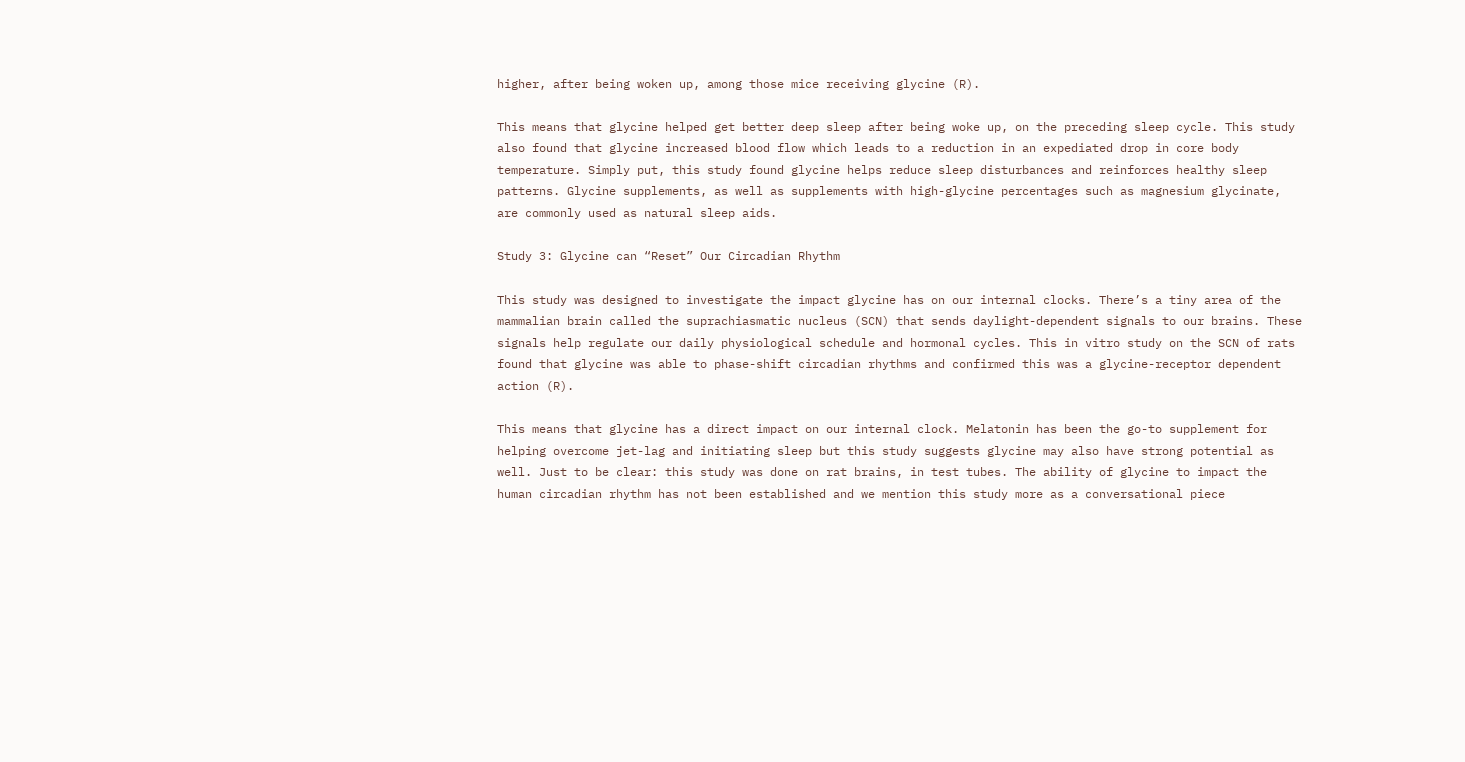higher, after being woken up, among those mice receiving glycine (R).

This means that glycine helped get better deep sleep after being woke up, on the preceding sleep cycle. This study also found that glycine increased blood flow which leads to a reduction in an expediated drop in core body temperature. Simply put, this study found glycine helps reduce sleep disturbances and reinforces healthy sleep patterns. Glycine supplements, as well as supplements with high-glycine percentages such as magnesium glycinate, are commonly used as natural sleep aids.

Study 3: Glycine can “Reset” Our Circadian Rhythm

This study was designed to investigate the impact glycine has on our internal clocks. There’s a tiny area of the mammalian brain called the suprachiasmatic nucleus (SCN) that sends daylight-dependent signals to our brains. These signals help regulate our daily physiological schedule and hormonal cycles. This in vitro study on the SCN of rats found that glycine was able to phase-shift circadian rhythms and confirmed this was a glycine-receptor dependent action (R).

This means that glycine has a direct impact on our internal clock. Melatonin has been the go-to supplement for helping overcome jet-lag and initiating sleep but this study suggests glycine may also have strong potential as well. Just to be clear: this study was done on rat brains, in test tubes. The ability of glycine to impact the human circadian rhythm has not been established and we mention this study more as a conversational piece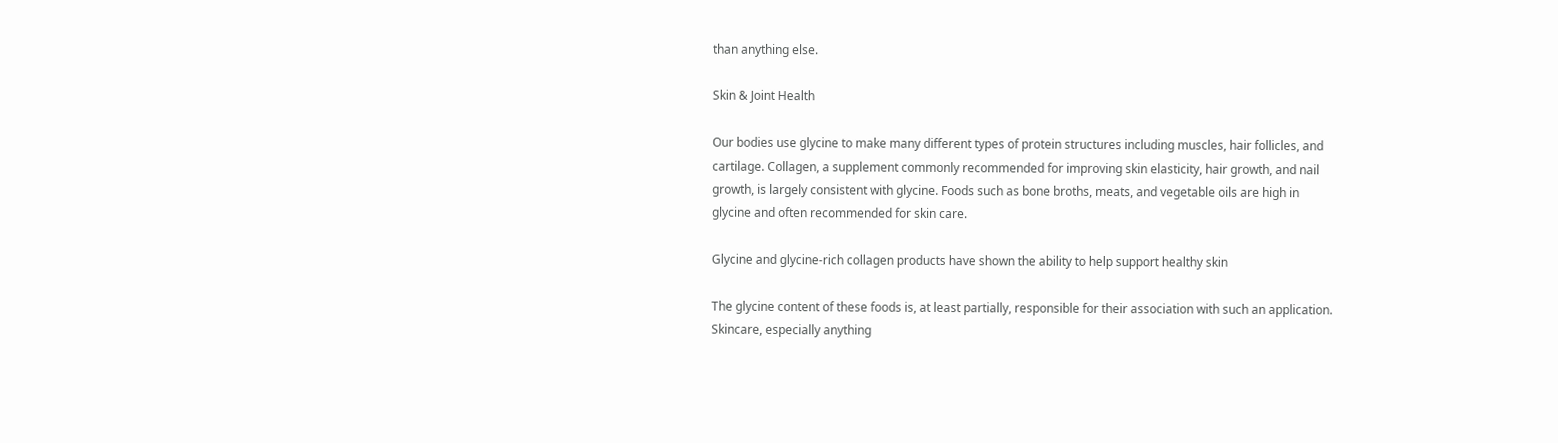than anything else.

Skin & Joint Health

Our bodies use glycine to make many different types of protein structures including muscles, hair follicles, and cartilage. Collagen, a supplement commonly recommended for improving skin elasticity, hair growth, and nail growth, is largely consistent with glycine. Foods such as bone broths, meats, and vegetable oils are high in glycine and often recommended for skin care.

Glycine and glycine-rich collagen products have shown the ability to help support healthy skin

The glycine content of these foods is, at least partially, responsible for their association with such an application. Skincare, especially anything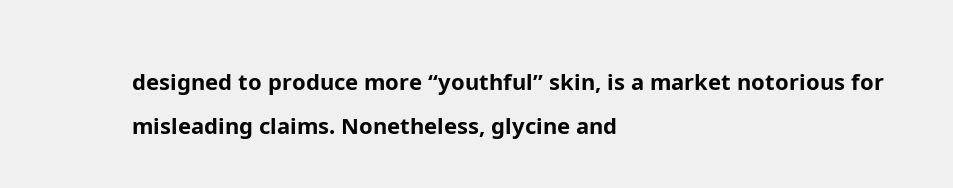designed to produce more “youthful” skin, is a market notorious for misleading claims. Nonetheless, glycine and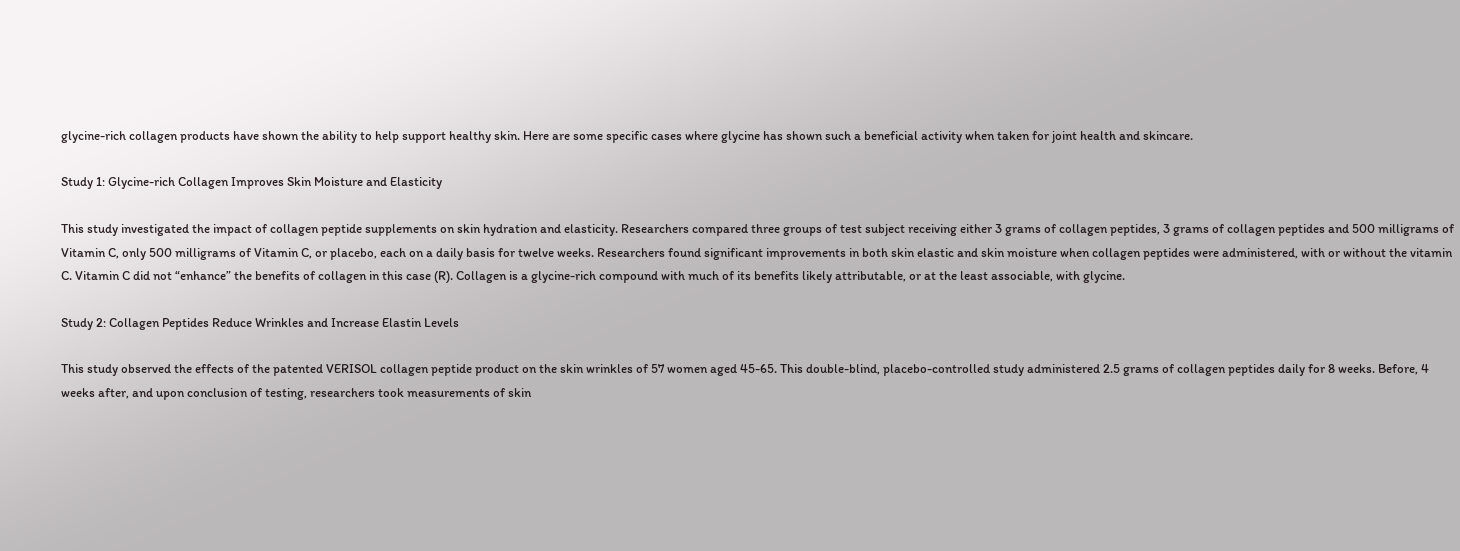glycine-rich collagen products have shown the ability to help support healthy skin. Here are some specific cases where glycine has shown such a beneficial activity when taken for joint health and skincare.

Study 1: Glycine-rich Collagen Improves Skin Moisture and Elasticity

This study investigated the impact of collagen peptide supplements on skin hydration and elasticity. Researchers compared three groups of test subject receiving either 3 grams of collagen peptides, 3 grams of collagen peptides and 500 milligrams of Vitamin C, only 500 milligrams of Vitamin C, or placebo, each on a daily basis for twelve weeks. Researchers found significant improvements in both skin elastic and skin moisture when collagen peptides were administered, with or without the vitamin C. Vitamin C did not “enhance” the benefits of collagen in this case (R). Collagen is a glycine-rich compound with much of its benefits likely attributable, or at the least associable, with glycine.

Study 2: Collagen Peptides Reduce Wrinkles and Increase Elastin Levels

This study observed the effects of the patented VERISOL collagen peptide product on the skin wrinkles of 57 women aged 45-65. This double-blind, placebo-controlled study administered 2.5 grams of collagen peptides daily for 8 weeks. Before, 4 weeks after, and upon conclusion of testing, researchers took measurements of skin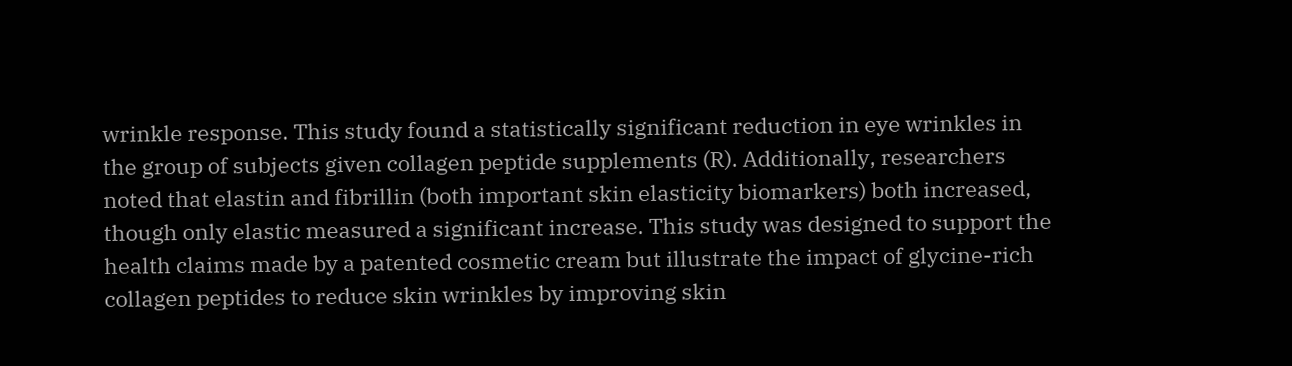wrinkle response. This study found a statistically significant reduction in eye wrinkles in the group of subjects given collagen peptide supplements (R). Additionally, researchers noted that elastin and fibrillin (both important skin elasticity biomarkers) both increased, though only elastic measured a significant increase. This study was designed to support the health claims made by a patented cosmetic cream but illustrate the impact of glycine-rich collagen peptides to reduce skin wrinkles by improving skin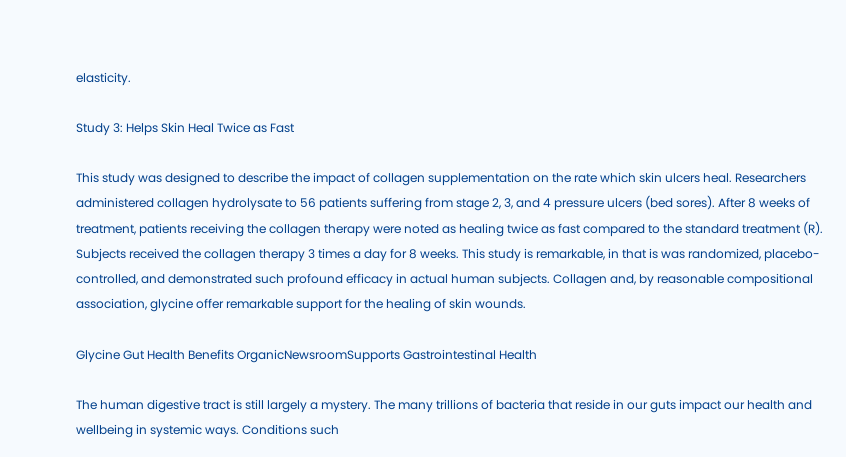elasticity.

Study 3: Helps Skin Heal Twice as Fast

This study was designed to describe the impact of collagen supplementation on the rate which skin ulcers heal. Researchers administered collagen hydrolysate to 56 patients suffering from stage 2, 3, and 4 pressure ulcers (bed sores). After 8 weeks of treatment, patients receiving the collagen therapy were noted as healing twice as fast compared to the standard treatment (R). Subjects received the collagen therapy 3 times a day for 8 weeks. This study is remarkable, in that is was randomized, placebo-controlled, and demonstrated such profound efficacy in actual human subjects. Collagen and, by reasonable compositional association, glycine offer remarkable support for the healing of skin wounds.

Glycine Gut Health Benefits OrganicNewsroomSupports Gastrointestinal Health

The human digestive tract is still largely a mystery. The many trillions of bacteria that reside in our guts impact our health and wellbeing in systemic ways. Conditions such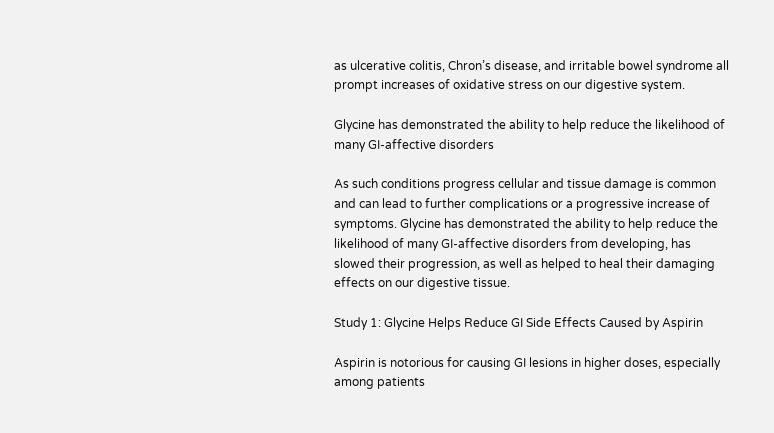as ulcerative colitis, Chron’s disease, and irritable bowel syndrome all prompt increases of oxidative stress on our digestive system.

Glycine has demonstrated the ability to help reduce the likelihood of many GI-affective disorders

As such conditions progress cellular and tissue damage is common and can lead to further complications or a progressive increase of symptoms. Glycine has demonstrated the ability to help reduce the likelihood of many GI-affective disorders from developing, has slowed their progression, as well as helped to heal their damaging effects on our digestive tissue.

Study 1: Glycine Helps Reduce GI Side Effects Caused by Aspirin

Aspirin is notorious for causing GI lesions in higher doses, especially among patients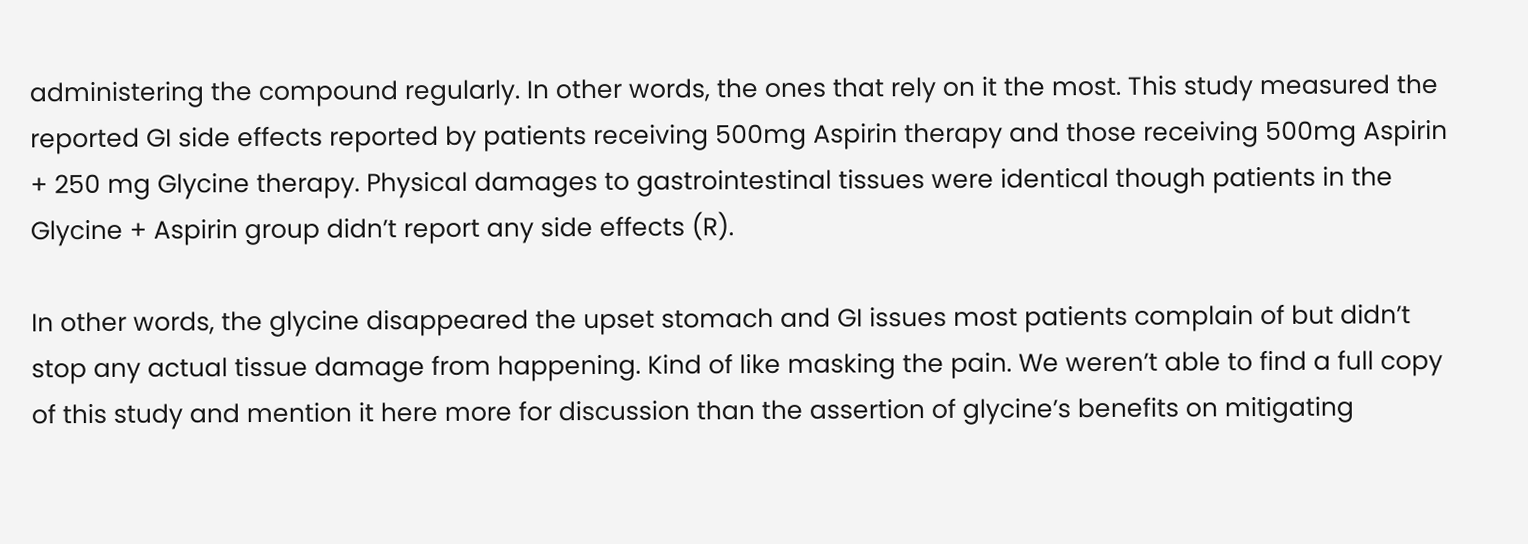administering the compound regularly. In other words, the ones that rely on it the most. This study measured the reported GI side effects reported by patients receiving 500mg Aspirin therapy and those receiving 500mg Aspirin + 250 mg Glycine therapy. Physical damages to gastrointestinal tissues were identical though patients in the Glycine + Aspirin group didn’t report any side effects (R).

In other words, the glycine disappeared the upset stomach and GI issues most patients complain of but didn’t stop any actual tissue damage from happening. Kind of like masking the pain. We weren’t able to find a full copy of this study and mention it here more for discussion than the assertion of glycine’s benefits on mitigating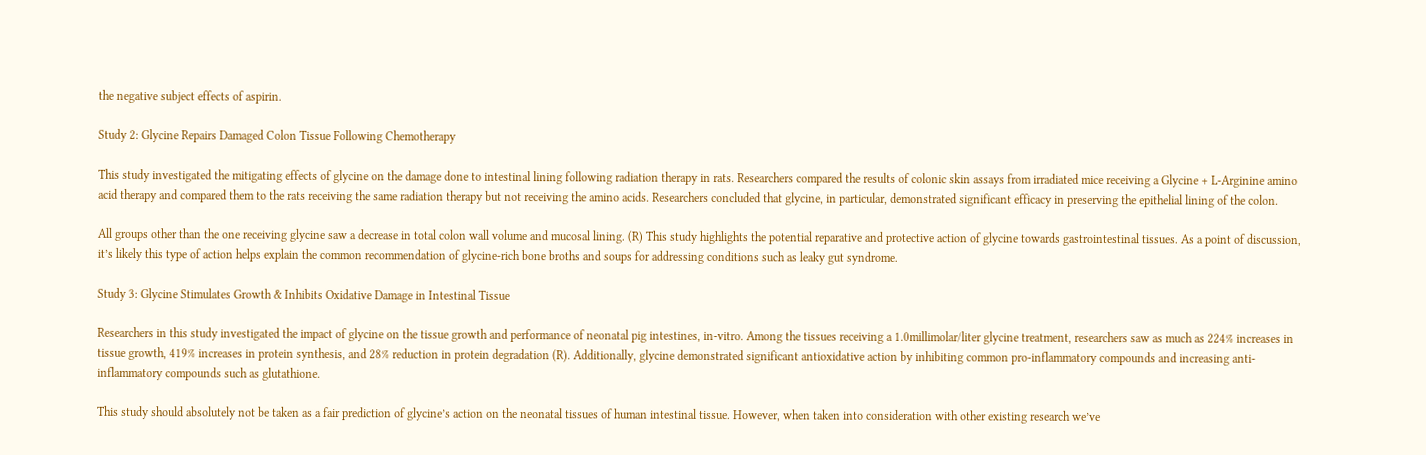the negative subject effects of aspirin.

Study 2: Glycine Repairs Damaged Colon Tissue Following Chemotherapy

This study investigated the mitigating effects of glycine on the damage done to intestinal lining following radiation therapy in rats. Researchers compared the results of colonic skin assays from irradiated mice receiving a Glycine + L-Arginine amino acid therapy and compared them to the rats receiving the same radiation therapy but not receiving the amino acids. Researchers concluded that glycine, in particular, demonstrated significant efficacy in preserving the epithelial lining of the colon.

All groups other than the one receiving glycine saw a decrease in total colon wall volume and mucosal lining. (R) This study highlights the potential reparative and protective action of glycine towards gastrointestinal tissues. As a point of discussion, it’s likely this type of action helps explain the common recommendation of glycine-rich bone broths and soups for addressing conditions such as leaky gut syndrome.

Study 3: Glycine Stimulates Growth & Inhibits Oxidative Damage in Intestinal Tissue

Researchers in this study investigated the impact of glycine on the tissue growth and performance of neonatal pig intestines, in-vitro. Among the tissues receiving a 1.0millimolar/liter glycine treatment, researchers saw as much as 224% increases in tissue growth, 419% increases in protein synthesis, and 28% reduction in protein degradation (R). Additionally, glycine demonstrated significant antioxidative action by inhibiting common pro-inflammatory compounds and increasing anti-inflammatory compounds such as glutathione.

This study should absolutely not be taken as a fair prediction of glycine’s action on the neonatal tissues of human intestinal tissue. However, when taken into consideration with other existing research we’ve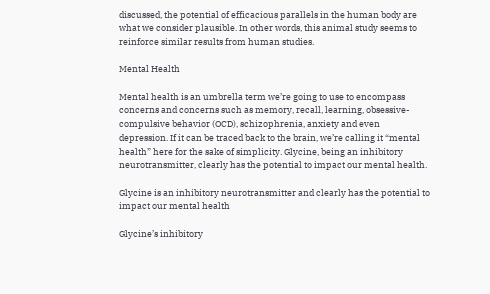discussed, the potential of efficacious parallels in the human body are what we consider plausible. In other words, this animal study seems to reinforce similar results from human studies.

Mental Health

Mental health is an umbrella term we’re going to use to encompass concerns and concerns such as memory, recall, learning, obsessive-compulsive behavior (OCD), schizophrenia, anxiety and even depression. If it can be traced back to the brain, we’re calling it “mental health” here for the sake of simplicity. Glycine, being an inhibitory neurotransmitter, clearly has the potential to impact our mental health.

Glycine is an inhibitory neurotransmitter and clearly has the potential to impact our mental health

Glycine’s inhibitory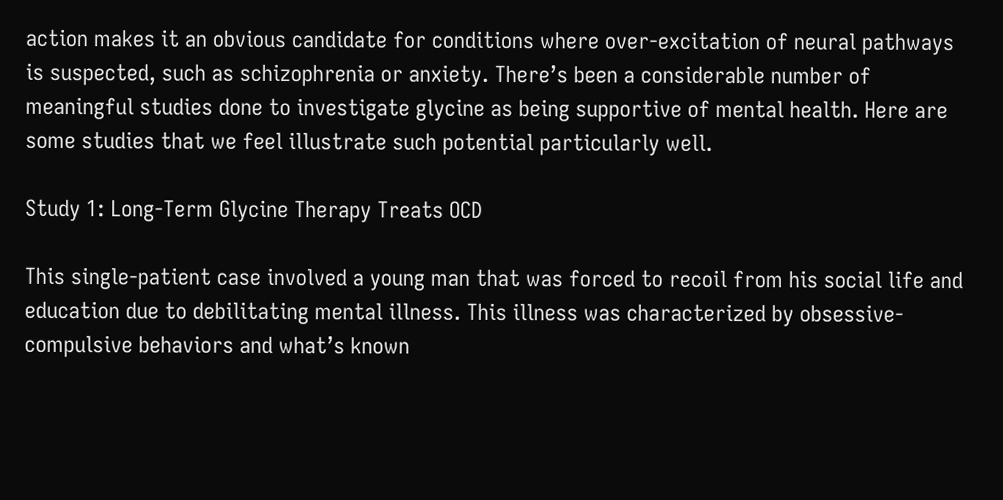action makes it an obvious candidate for conditions where over-excitation of neural pathways is suspected, such as schizophrenia or anxiety. There’s been a considerable number of meaningful studies done to investigate glycine as being supportive of mental health. Here are some studies that we feel illustrate such potential particularly well.

Study 1: Long-Term Glycine Therapy Treats OCD

This single-patient case involved a young man that was forced to recoil from his social life and education due to debilitating mental illness. This illness was characterized by obsessive-compulsive behaviors and what’s known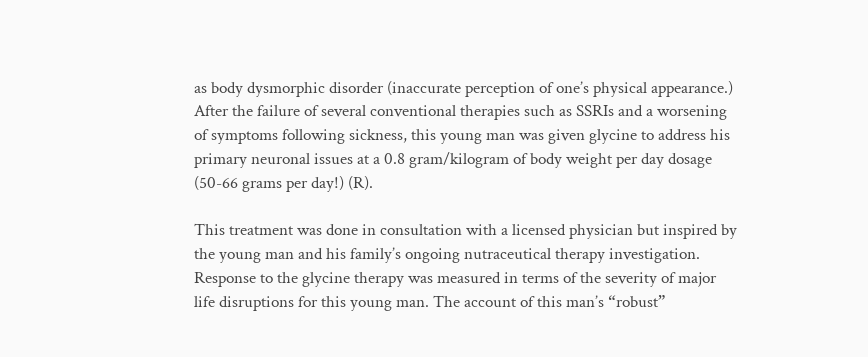as body dysmorphic disorder (inaccurate perception of one’s physical appearance.) After the failure of several conventional therapies such as SSRIs and a worsening of symptoms following sickness, this young man was given glycine to address his primary neuronal issues at a 0.8 gram/kilogram of body weight per day dosage (50-66 grams per day!) (R).

This treatment was done in consultation with a licensed physician but inspired by the young man and his family’s ongoing nutraceutical therapy investigation. Response to the glycine therapy was measured in terms of the severity of major life disruptions for this young man. The account of this man’s “robust”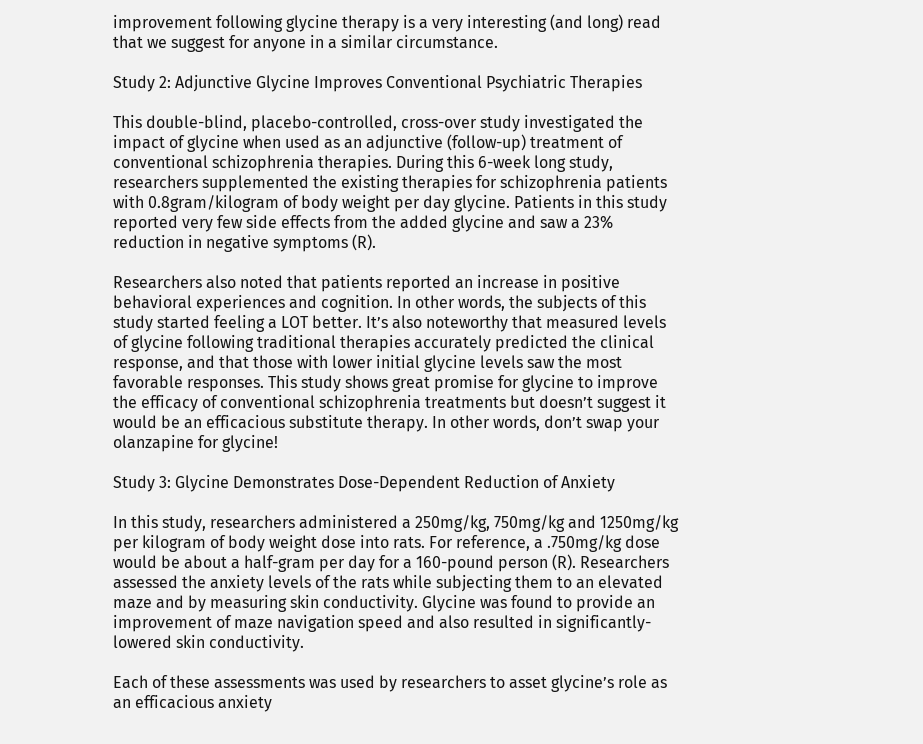improvement following glycine therapy is a very interesting (and long) read that we suggest for anyone in a similar circumstance.

Study 2: Adjunctive Glycine Improves Conventional Psychiatric Therapies

This double-blind, placebo-controlled, cross-over study investigated the impact of glycine when used as an adjunctive (follow-up) treatment of conventional schizophrenia therapies. During this 6-week long study, researchers supplemented the existing therapies for schizophrenia patients with 0.8gram/kilogram of body weight per day glycine. Patients in this study reported very few side effects from the added glycine and saw a 23% reduction in negative symptoms (R).

Researchers also noted that patients reported an increase in positive behavioral experiences and cognition. In other words, the subjects of this study started feeling a LOT better. It’s also noteworthy that measured levels of glycine following traditional therapies accurately predicted the clinical response, and that those with lower initial glycine levels saw the most favorable responses. This study shows great promise for glycine to improve the efficacy of conventional schizophrenia treatments but doesn’t suggest it would be an efficacious substitute therapy. In other words, don’t swap your olanzapine for glycine!

Study 3: Glycine Demonstrates Dose-Dependent Reduction of Anxiety

In this study, researchers administered a 250mg/kg, 750mg/kg and 1250mg/kg per kilogram of body weight dose into rats. For reference, a .750mg/kg dose would be about a half-gram per day for a 160-pound person (R). Researchers assessed the anxiety levels of the rats while subjecting them to an elevated maze and by measuring skin conductivity. Glycine was found to provide an improvement of maze navigation speed and also resulted in significantly-lowered skin conductivity.

Each of these assessments was used by researchers to asset glycine’s role as an efficacious anxiety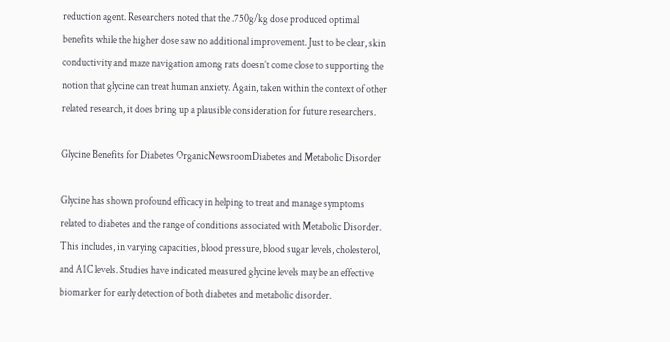reduction agent. Researchers noted that the .750g/kg dose produced optimal benefits while the higher dose saw no additional improvement. Just to be clear, skin conductivity and maze navigation among rats doesn’t come close to supporting the notion that glycine can treat human anxiety. Again, taken within the context of other related research, it does bring up a plausible consideration for future researchers.

Glycine Benefits for Diabetes OrganicNewsroomDiabetes and Metabolic Disorder

Glycine has shown profound efficacy in helping to treat and manage symptoms related to diabetes and the range of conditions associated with Metabolic Disorder. This includes, in varying capacities, blood pressure, blood sugar levels, cholesterol, and A1C levels. Studies have indicated measured glycine levels may be an effective biomarker for early detection of both diabetes and metabolic disorder.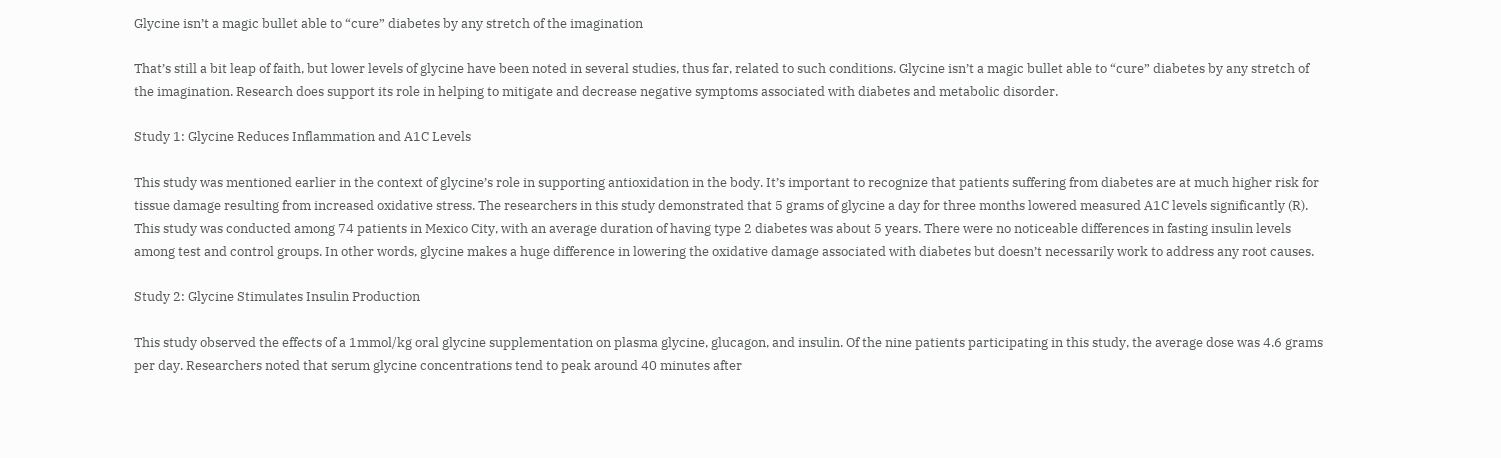Glycine isn’t a magic bullet able to “cure” diabetes by any stretch of the imagination

That’s still a bit leap of faith, but lower levels of glycine have been noted in several studies, thus far, related to such conditions. Glycine isn’t a magic bullet able to “cure” diabetes by any stretch of the imagination. Research does support its role in helping to mitigate and decrease negative symptoms associated with diabetes and metabolic disorder.

Study 1: Glycine Reduces Inflammation and A1C Levels

This study was mentioned earlier in the context of glycine’s role in supporting antioxidation in the body. It’s important to recognize that patients suffering from diabetes are at much higher risk for tissue damage resulting from increased oxidative stress. The researchers in this study demonstrated that 5 grams of glycine a day for three months lowered measured A1C levels significantly (R). This study was conducted among 74 patients in Mexico City, with an average duration of having type 2 diabetes was about 5 years. There were no noticeable differences in fasting insulin levels among test and control groups. In other words, glycine makes a huge difference in lowering the oxidative damage associated with diabetes but doesn’t necessarily work to address any root causes.

Study 2: Glycine Stimulates Insulin Production

This study observed the effects of a 1mmol/kg oral glycine supplementation on plasma glycine, glucagon, and insulin. Of the nine patients participating in this study, the average dose was 4.6 grams per day. Researchers noted that serum glycine concentrations tend to peak around 40 minutes after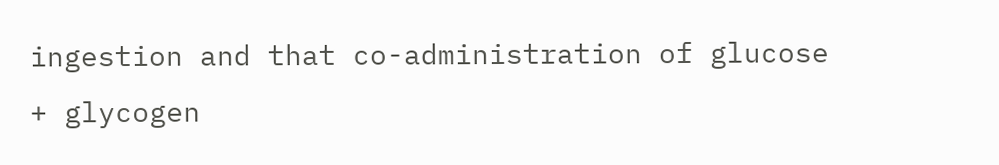ingestion and that co-administration of glucose + glycogen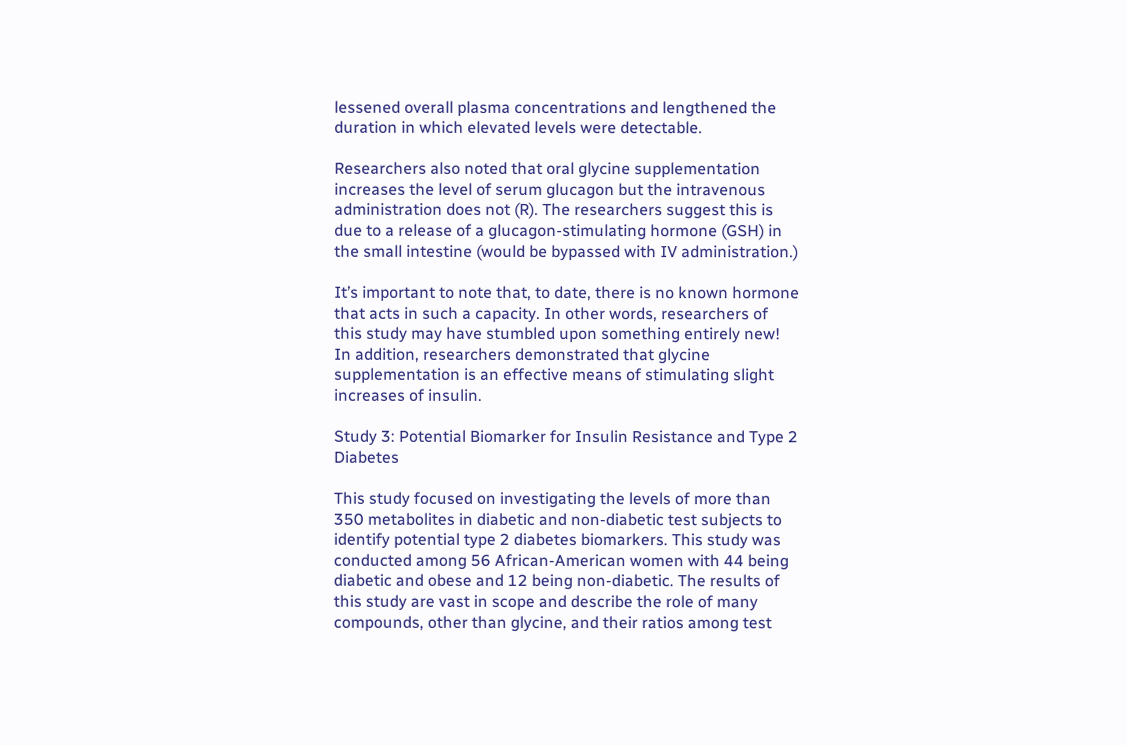lessened overall plasma concentrations and lengthened the duration in which elevated levels were detectable.

Researchers also noted that oral glycine supplementation increases the level of serum glucagon but the intravenous administration does not (R). The researchers suggest this is due to a release of a glucagon-stimulating hormone (GSH) in the small intestine (would be bypassed with IV administration.)

It’s important to note that, to date, there is no known hormone that acts in such a capacity. In other words, researchers of this study may have stumbled upon something entirely new! In addition, researchers demonstrated that glycine supplementation is an effective means of stimulating slight increases of insulin.

Study 3: Potential Biomarker for Insulin Resistance and Type 2 Diabetes

This study focused on investigating the levels of more than 350 metabolites in diabetic and non-diabetic test subjects to identify potential type 2 diabetes biomarkers. This study was conducted among 56 African-American women with 44 being diabetic and obese and 12 being non-diabetic. The results of this study are vast in scope and describe the role of many compounds, other than glycine, and their ratios among test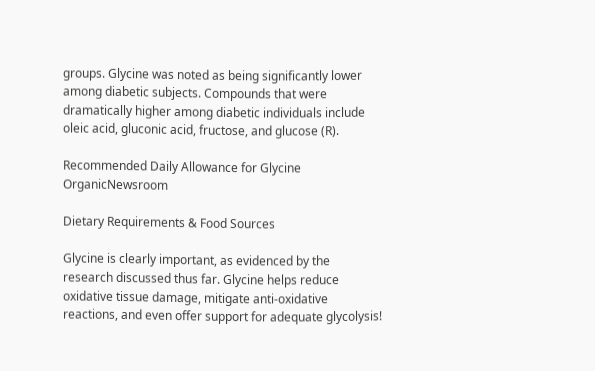groups. Glycine was noted as being significantly lower among diabetic subjects. Compounds that were dramatically higher among diabetic individuals include oleic acid, gluconic acid, fructose, and glucose (R).

Recommended Daily Allowance for Glycine OrganicNewsroom

Dietary Requirements & Food Sources

Glycine is clearly important, as evidenced by the research discussed thus far. Glycine helps reduce oxidative tissue damage, mitigate anti-oxidative reactions, and even offer support for adequate glycolysis!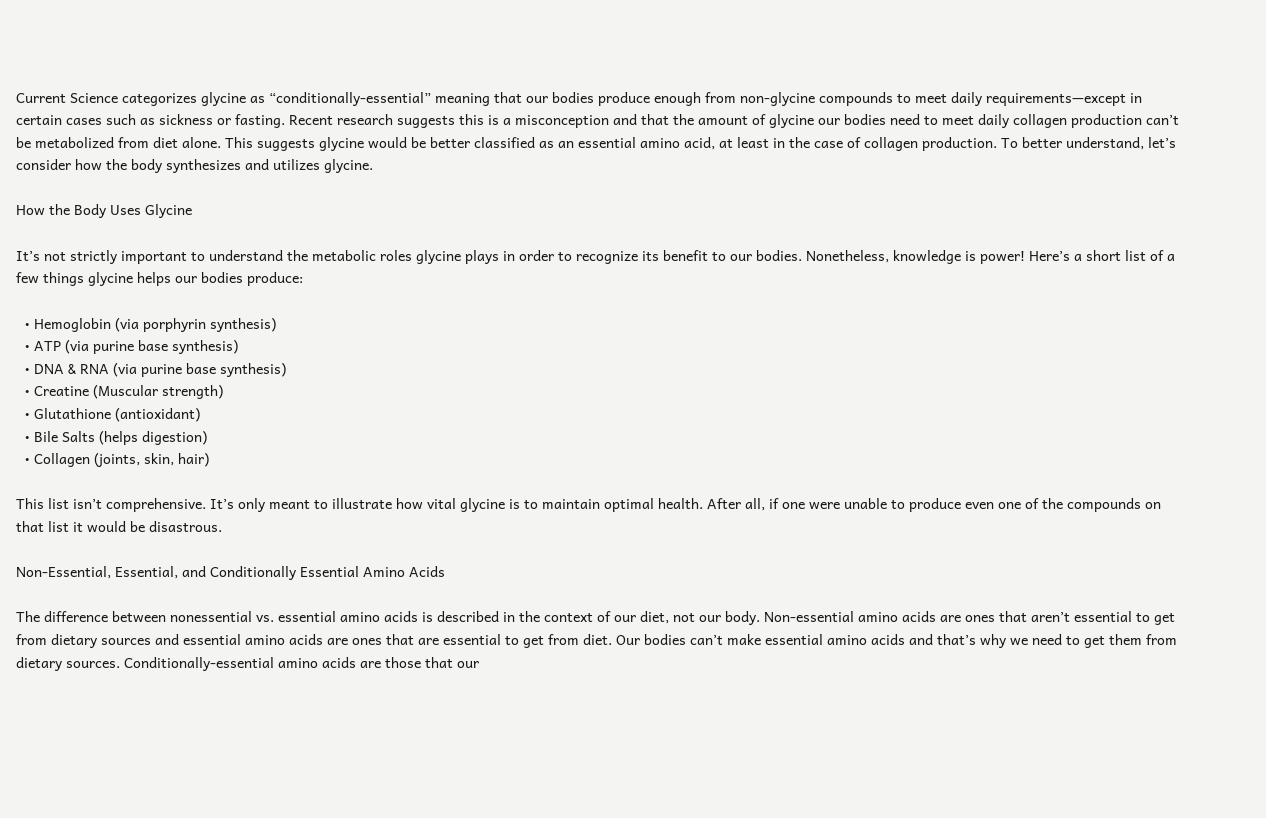Current Science categorizes glycine as “conditionally-essential” meaning that our bodies produce enough from non-glycine compounds to meet daily requirements—except in certain cases such as sickness or fasting. Recent research suggests this is a misconception and that the amount of glycine our bodies need to meet daily collagen production can’t be metabolized from diet alone. This suggests glycine would be better classified as an essential amino acid, at least in the case of collagen production. To better understand, let’s consider how the body synthesizes and utilizes glycine.

How the Body Uses Glycine

It’s not strictly important to understand the metabolic roles glycine plays in order to recognize its benefit to our bodies. Nonetheless, knowledge is power! Here’s a short list of a few things glycine helps our bodies produce:

  • Hemoglobin (via porphyrin synthesis)
  • ATP (via purine base synthesis)
  • DNA & RNA (via purine base synthesis)
  • Creatine (Muscular strength)
  • Glutathione (antioxidant)
  • Bile Salts (helps digestion)
  • Collagen (joints, skin, hair)

This list isn’t comprehensive. It’s only meant to illustrate how vital glycine is to maintain optimal health. After all, if one were unable to produce even one of the compounds on that list it would be disastrous.

Non-Essential, Essential, and Conditionally Essential Amino Acids

The difference between nonessential vs. essential amino acids is described in the context of our diet, not our body. Non-essential amino acids are ones that aren’t essential to get from dietary sources and essential amino acids are ones that are essential to get from diet. Our bodies can’t make essential amino acids and that’s why we need to get them from dietary sources. Conditionally-essential amino acids are those that our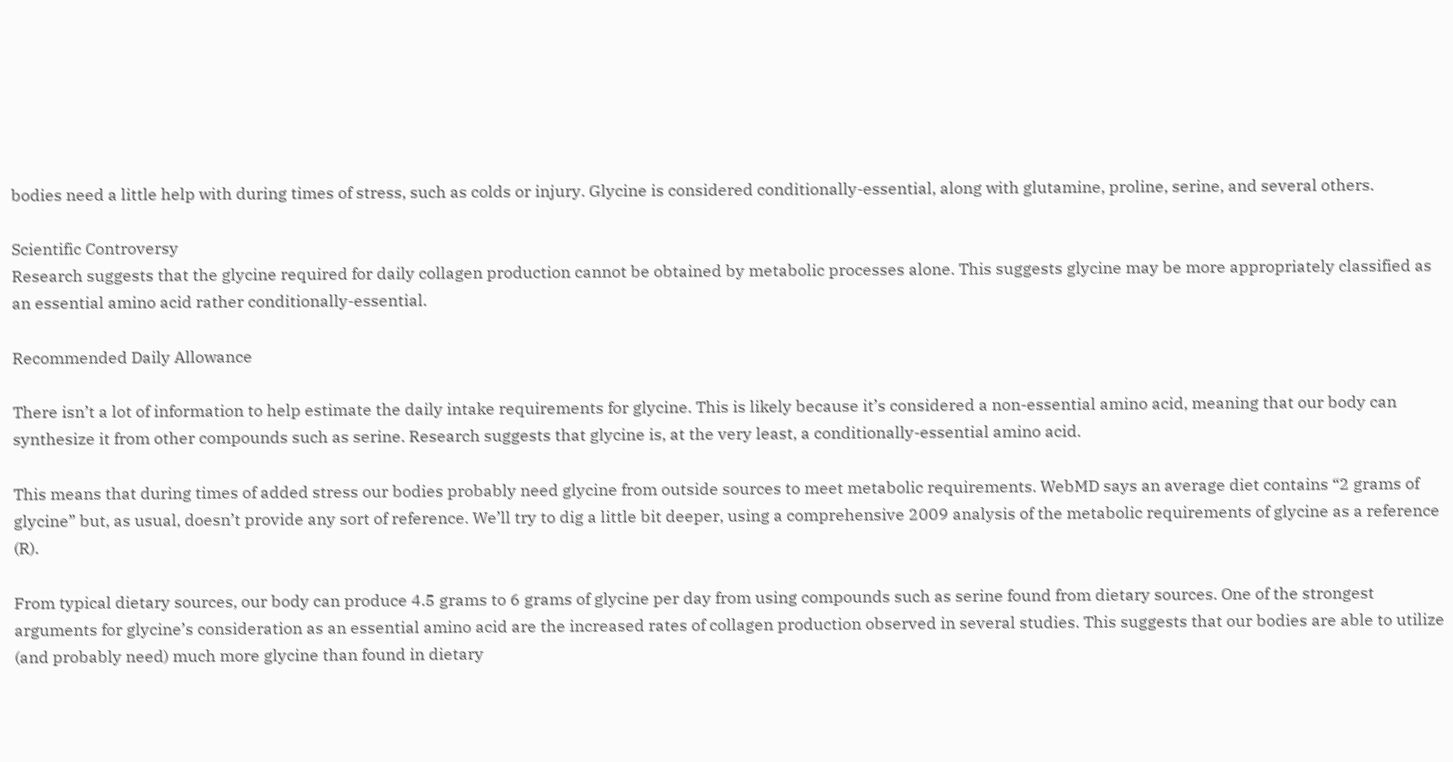bodies need a little help with during times of stress, such as colds or injury. Glycine is considered conditionally-essential, along with glutamine, proline, serine, and several others.

Scientific Controversy
Research suggests that the glycine required for daily collagen production cannot be obtained by metabolic processes alone. This suggests glycine may be more appropriately classified as an essential amino acid rather conditionally-essential.

Recommended Daily Allowance

There isn’t a lot of information to help estimate the daily intake requirements for glycine. This is likely because it’s considered a non-essential amino acid, meaning that our body can synthesize it from other compounds such as serine. Research suggests that glycine is, at the very least, a conditionally-essential amino acid.

This means that during times of added stress our bodies probably need glycine from outside sources to meet metabolic requirements. WebMD says an average diet contains “2 grams of glycine” but, as usual, doesn’t provide any sort of reference. We’ll try to dig a little bit deeper, using a comprehensive 2009 analysis of the metabolic requirements of glycine as a reference (R).

From typical dietary sources, our body can produce 4.5 grams to 6 grams of glycine per day from using compounds such as serine found from dietary sources. One of the strongest arguments for glycine’s consideration as an essential amino acid are the increased rates of collagen production observed in several studies. This suggests that our bodies are able to utilize (and probably need) much more glycine than found in dietary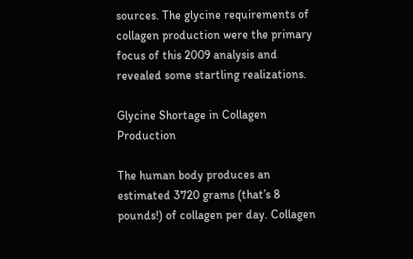sources. The glycine requirements of collagen production were the primary focus of this 2009 analysis and revealed some startling realizations.

Glycine Shortage in Collagen Production

The human body produces an estimated 3720 grams (that’s 8 pounds!) of collagen per day. Collagen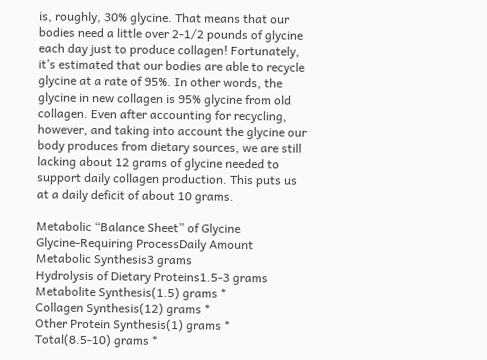is, roughly, 30% glycine. That means that our bodies need a little over 2-1/2 pounds of glycine each day just to produce collagen! Fortunately, it’s estimated that our bodies are able to recycle glycine at a rate of 95%. In other words, the glycine in new collagen is 95% glycine from old collagen. Even after accounting for recycling, however, and taking into account the glycine our body produces from dietary sources, we are still lacking about 12 grams of glycine needed to support daily collagen production. This puts us at a daily deficit of about 10 grams.

Metabolic “Balance Sheet” of Glycine
Glycine-Requiring ProcessDaily Amount
Metabolic Synthesis3 grams
Hydrolysis of Dietary Proteins1.5-3 grams
Metabolite Synthesis(1.5) grams *
Collagen Synthesis(12) grams *
Other Protein Synthesis(1) grams *
Total(8.5-10) grams *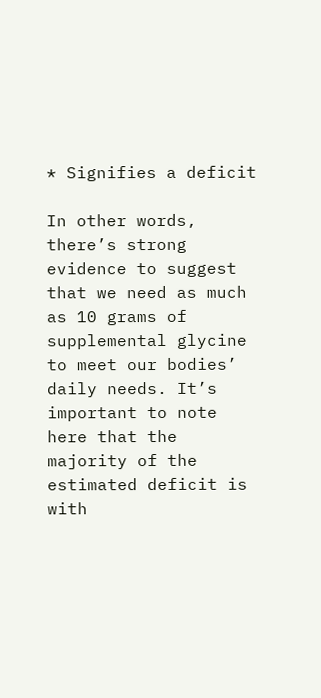* Signifies a deficit

In other words, there’s strong evidence to suggest that we need as much as 10 grams of supplemental glycine to meet our bodies’ daily needs. It’s important to note here that the majority of the estimated deficit is with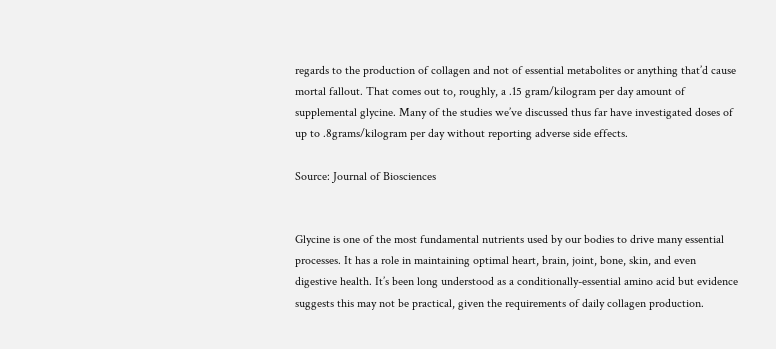regards to the production of collagen and not of essential metabolites or anything that’d cause mortal fallout. That comes out to, roughly, a .15 gram/kilogram per day amount of supplemental glycine. Many of the studies we’ve discussed thus far have investigated doses of up to .8grams/kilogram per day without reporting adverse side effects.

Source: Journal of Biosciences


Glycine is one of the most fundamental nutrients used by our bodies to drive many essential processes. It has a role in maintaining optimal heart, brain, joint, bone, skin, and even digestive health. It’s been long understood as a conditionally-essential amino acid but evidence suggests this may not be practical, given the requirements of daily collagen production.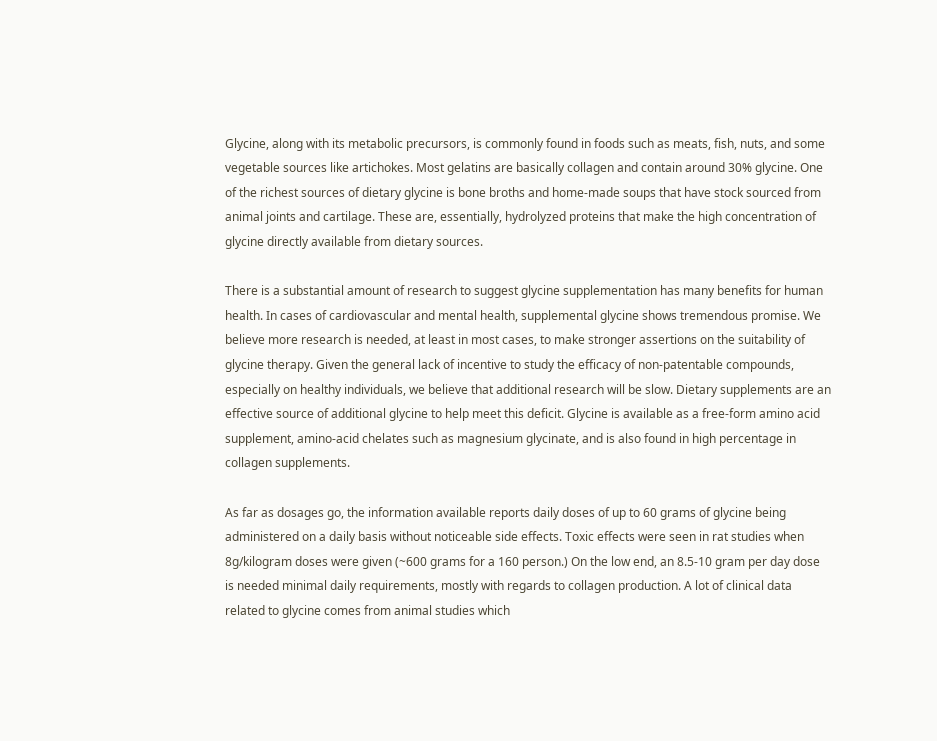Glycine, along with its metabolic precursors, is commonly found in foods such as meats, fish, nuts, and some vegetable sources like artichokes. Most gelatins are basically collagen and contain around 30% glycine. One of the richest sources of dietary glycine is bone broths and home-made soups that have stock sourced from animal joints and cartilage. These are, essentially, hydrolyzed proteins that make the high concentration of glycine directly available from dietary sources.

There is a substantial amount of research to suggest glycine supplementation has many benefits for human health. In cases of cardiovascular and mental health, supplemental glycine shows tremendous promise. We believe more research is needed, at least in most cases, to make stronger assertions on the suitability of glycine therapy. Given the general lack of incentive to study the efficacy of non-patentable compounds, especially on healthy individuals, we believe that additional research will be slow. Dietary supplements are an effective source of additional glycine to help meet this deficit. Glycine is available as a free-form amino acid supplement, amino-acid chelates such as magnesium glycinate, and is also found in high percentage in collagen supplements.

As far as dosages go, the information available reports daily doses of up to 60 grams of glycine being administered on a daily basis without noticeable side effects. Toxic effects were seen in rat studies when 8g/kilogram doses were given (~600 grams for a 160 person.) On the low end, an 8.5-10 gram per day dose is needed minimal daily requirements, mostly with regards to collagen production. A lot of clinical data related to glycine comes from animal studies which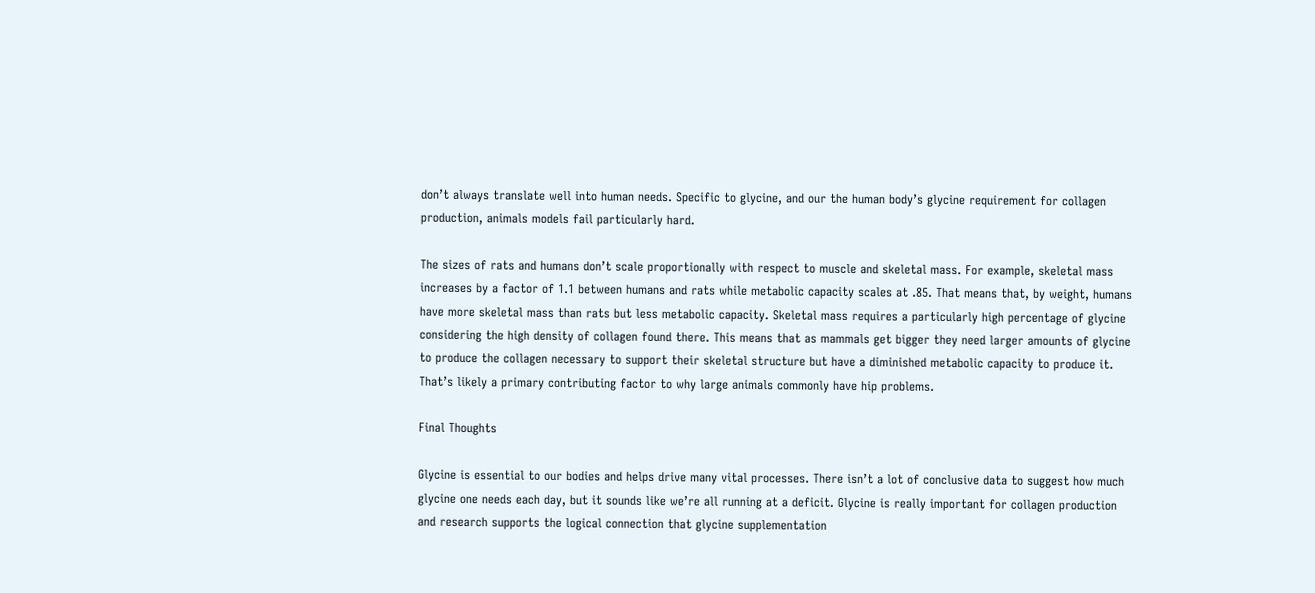don’t always translate well into human needs. Specific to glycine, and our the human body’s glycine requirement for collagen production, animals models fail particularly hard.

The sizes of rats and humans don’t scale proportionally with respect to muscle and skeletal mass. For example, skeletal mass increases by a factor of 1.1 between humans and rats while metabolic capacity scales at .85. That means that, by weight, humans have more skeletal mass than rats but less metabolic capacity. Skeletal mass requires a particularly high percentage of glycine considering the high density of collagen found there. This means that as mammals get bigger they need larger amounts of glycine to produce the collagen necessary to support their skeletal structure but have a diminished metabolic capacity to produce it. That’s likely a primary contributing factor to why large animals commonly have hip problems.

Final Thoughts

Glycine is essential to our bodies and helps drive many vital processes. There isn’t a lot of conclusive data to suggest how much glycine one needs each day, but it sounds like we’re all running at a deficit. Glycine is really important for collagen production and research supports the logical connection that glycine supplementation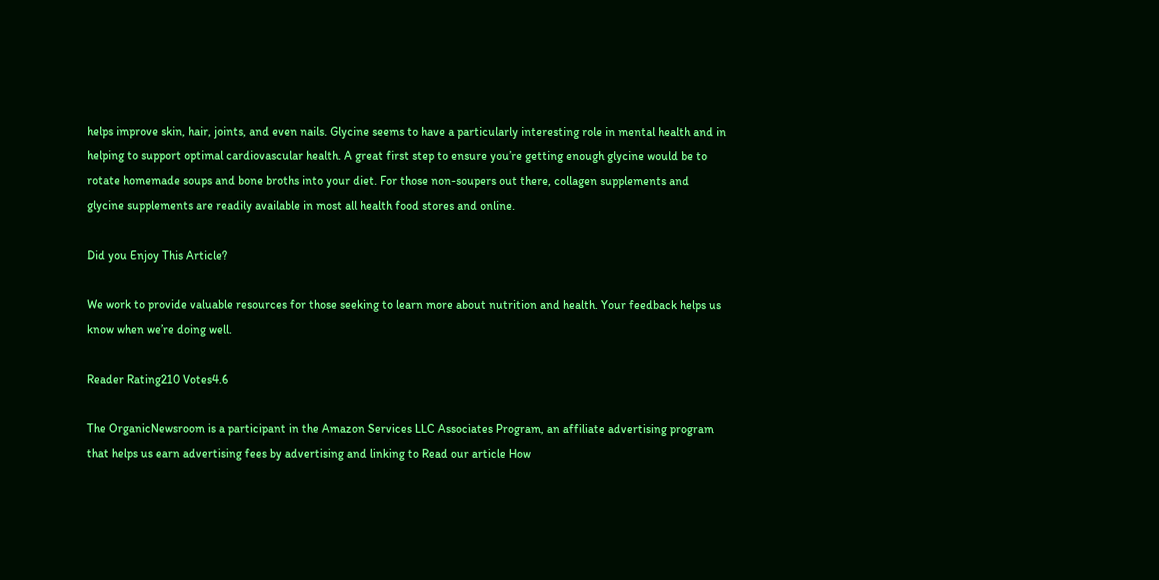helps improve skin, hair, joints, and even nails. Glycine seems to have a particularly interesting role in mental health and in helping to support optimal cardiovascular health. A great first step to ensure you’re getting enough glycine would be to rotate homemade soups and bone broths into your diet. For those non-soupers out there, collagen supplements and glycine supplements are readily available in most all health food stores and online.

Did you Enjoy This Article?

We work to provide valuable resources for those seeking to learn more about nutrition and health. Your feedback helps us know when we’re doing well.

Reader Rating210 Votes4.6

The OrganicNewsroom is a participant in the Amazon Services LLC Associates Program, an affiliate advertising program that helps us earn advertising fees by advertising and linking to Read our article How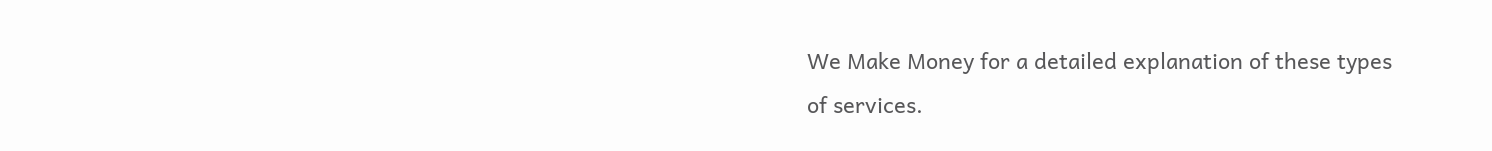We Make Money for a detailed explanation of these types of services.